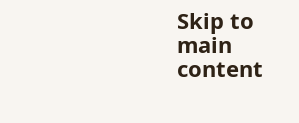Skip to main content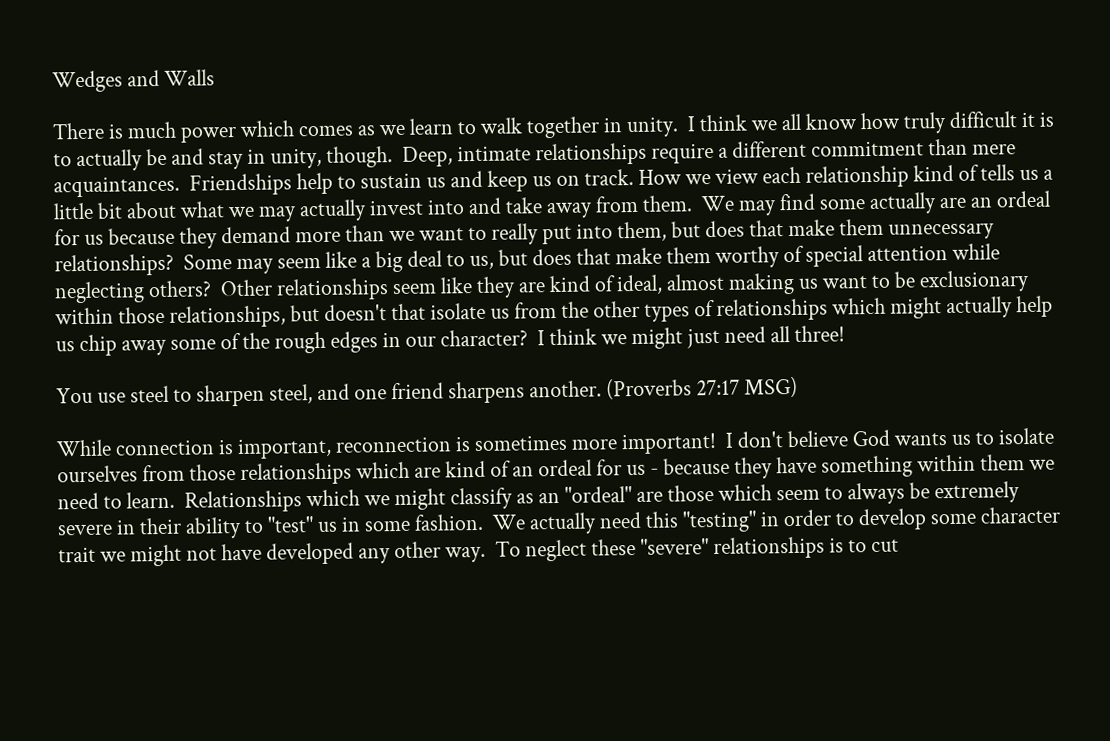Wedges and Walls

There is much power which comes as we learn to walk together in unity.  I think we all know how truly difficult it is to actually be and stay in unity, though.  Deep, intimate relationships require a different commitment than mere acquaintances.  Friendships help to sustain us and keep us on track. How we view each relationship kind of tells us a little bit about what we may actually invest into and take away from them.  We may find some actually are an ordeal for us because they demand more than we want to really put into them, but does that make them unnecessary relationships?  Some may seem like a big deal to us, but does that make them worthy of special attention while neglecting others?  Other relationships seem like they are kind of ideal, almost making us want to be exclusionary within those relationships, but doesn't that isolate us from the other types of relationships which might actually help us chip away some of the rough edges in our character?  I think we might just need all three!

You use steel to sharpen steel, and one friend sharpens another. (Proverbs 27:17 MSG)

While connection is important, reconnection is sometimes more important!  I don't believe God wants us to isolate ourselves from those relationships which are kind of an ordeal for us - because they have something within them we need to learn.  Relationships which we might classify as an "ordeal" are those which seem to always be extremely severe in their ability to "test" us in some fashion.  We actually need this "testing" in order to develop some character trait we might not have developed any other way.  To neglect these "severe" relationships is to cut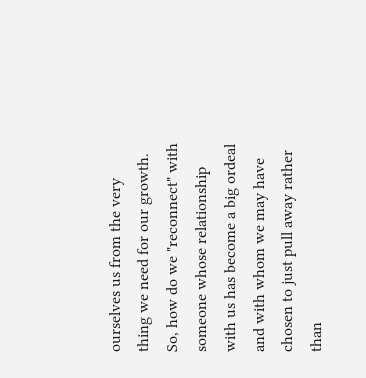ourselves us from the very thing we need for our growth.  So, how do we "reconnect" with someone whose relationship with us has become a big ordeal and with whom we may have chosen to just pull away rather than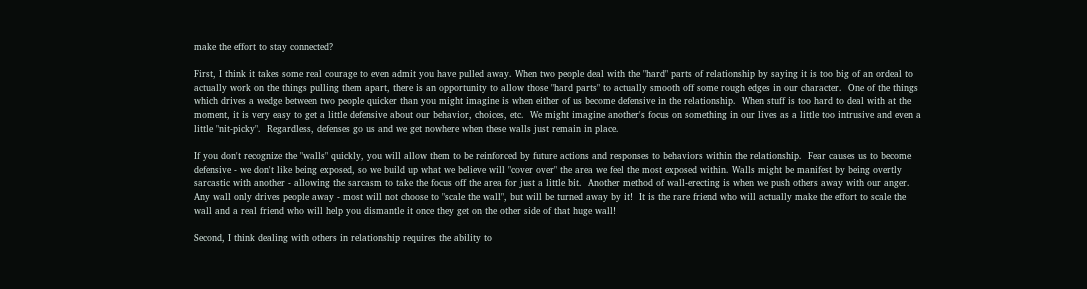make the effort to stay connected?

First, I think it takes some real courage to even admit you have pulled away. When two people deal with the "hard" parts of relationship by saying it is too big of an ordeal to actually work on the things pulling them apart, there is an opportunity to allow those "hard parts" to actually smooth off some rough edges in our character.  One of the things which drives a wedge between two people quicker than you might imagine is when either of us become defensive in the relationship.  When stuff is too hard to deal with at the moment, it is very easy to get a little defensive about our behavior, choices, etc.  We might imagine another's focus on something in our lives as a little too intrusive and even a little "nit-picky".  Regardless, defenses go us and we get nowhere when these walls just remain in place.

If you don't recognize the "walls" quickly, you will allow them to be reinforced by future actions and responses to behaviors within the relationship.  Fear causes us to become defensive - we don't like being exposed, so we build up what we believe will "cover over" the area we feel the most exposed within. Walls might be manifest by being overtly sarcastic with another - allowing the sarcasm to take the focus off the area for just a little bit.  Another method of wall-erecting is when we push others away with our anger.  Any wall only drives people away - most will not choose to "scale the wall", but will be turned away by it!  It is the rare friend who will actually make the effort to scale the wall and a real friend who will help you dismantle it once they get on the other side of that huge wall!

Second, I think dealing with others in relationship requires the ability to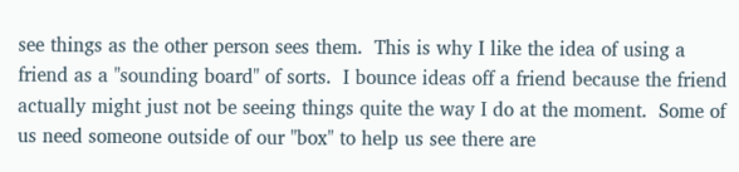see things as the other person sees them.  This is why I like the idea of using a friend as a "sounding board" of sorts.  I bounce ideas off a friend because the friend actually might just not be seeing things quite the way I do at the moment.  Some of us need someone outside of our "box" to help us see there are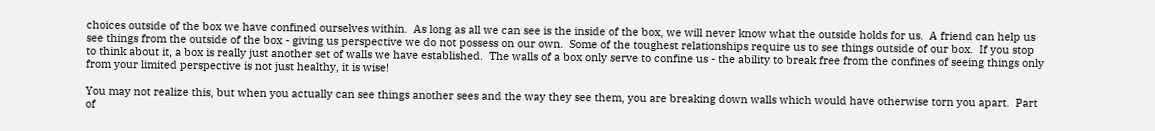choices outside of the box we have confined ourselves within.  As long as all we can see is the inside of the box, we will never know what the outside holds for us.  A friend can help us see things from the outside of the box - giving us perspective we do not possess on our own.  Some of the toughest relationships require us to see things outside of our box.  If you stop to think about it, a box is really just another set of walls we have established.  The walls of a box only serve to confine us - the ability to break free from the confines of seeing things only from your limited perspective is not just healthy, it is wise!

You may not realize this, but when you actually can see things another sees and the way they see them, you are breaking down walls which would have otherwise torn you apart.  Part of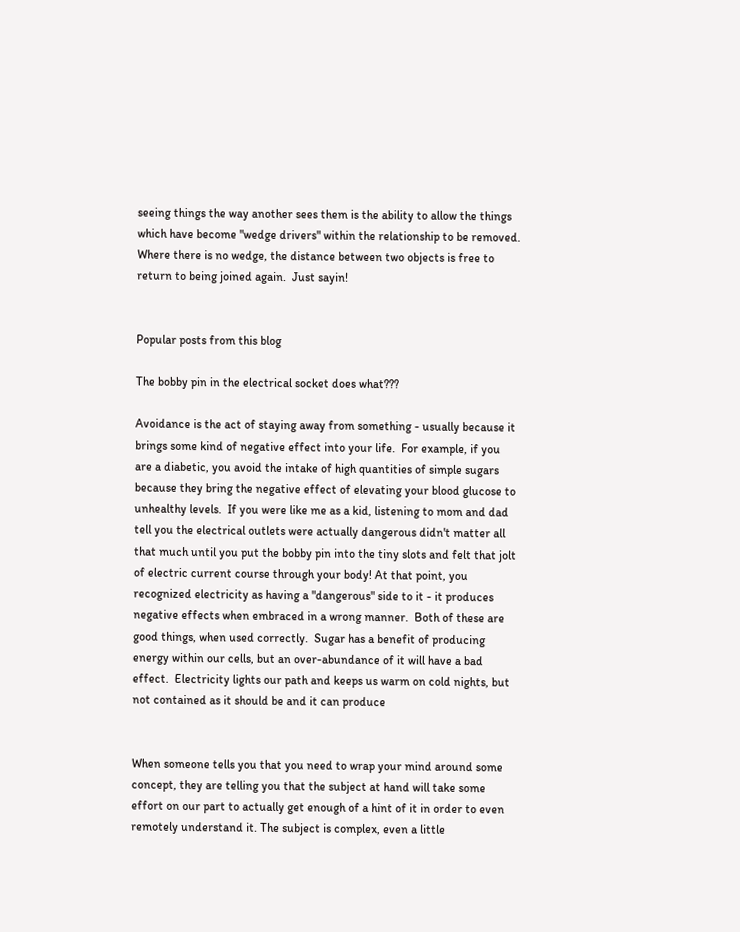seeing things the way another sees them is the ability to allow the things which have become "wedge drivers" within the relationship to be removed.  Where there is no wedge, the distance between two objects is free to return to being joined again.  Just sayin!


Popular posts from this blog

The bobby pin in the electrical socket does what???

Avoidance is the act of staying away from something - usually because it brings some kind of negative effect into your life.  For example, if you are a diabetic, you avoid the intake of high quantities of simple sugars because they bring the negative effect of elevating your blood glucose to unhealthy levels.  If you were like me as a kid, listening to mom and dad tell you the electrical outlets were actually dangerous didn't matter all that much until you put the bobby pin into the tiny slots and felt that jolt of electric current course through your body! At that point, you recognized electricity as having a "dangerous" side to it - it produces negative effects when embraced in a wrong manner.  Both of these are good things, when used correctly.  Sugar has a benefit of producing energy within our cells, but an over-abundance of it will have a bad effect.  Electricity lights our path and keeps us warm on cold nights, but not contained as it should be and it can produce


When someone tells you that you need to wrap your mind around some concept, they are telling you that the subject at hand will take some effort on our part to actually get enough of a hint of it in order to even remotely understand it. The subject is complex, even a little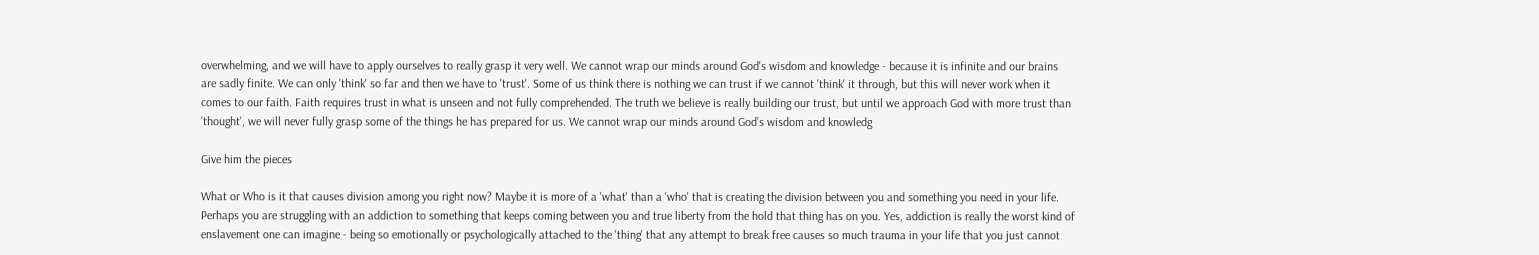overwhelming, and we will have to apply ourselves to really grasp it very well. We cannot wrap our minds around God's wisdom and knowledge - because it is infinite and our brains are sadly finite. We can only 'think' so far and then we have to 'trust'. Some of us think there is nothing we can trust if we cannot 'think' it through, but this will never work when it comes to our faith. Faith requires trust in what is unseen and not fully comprehended. The truth we believe is really building our trust, but until we approach God with more trust than 'thought', we will never fully grasp some of the things he has prepared for us. We cannot wrap our minds around God’s wisdom and knowledg

Give him the pieces

What or Who is it that causes division among you right now? Maybe it is more of a 'what' than a 'who' that is creating the division between you and something you need in your life. Perhaps you are struggling with an addiction to something that keeps coming between you and true liberty from the hold that thing has on you. Yes, addiction is really the worst kind of enslavement one can imagine - being so emotionally or psychologically attached to the 'thing' that any attempt to break free causes so much trauma in your life that you just cannot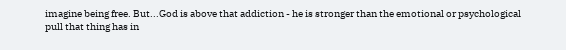imagine being free. But...God is above that addiction - he is stronger than the emotional or psychological pull that thing has in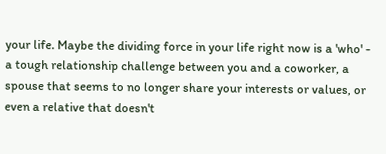your life. Maybe the dividing force in your life right now is a 'who' - a tough relationship challenge between you and a coworker, a spouse that seems to no longer share your interests or values, or even a relative that doesn't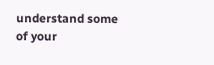understand some of your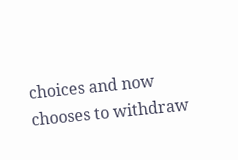choices and now chooses to withdraw